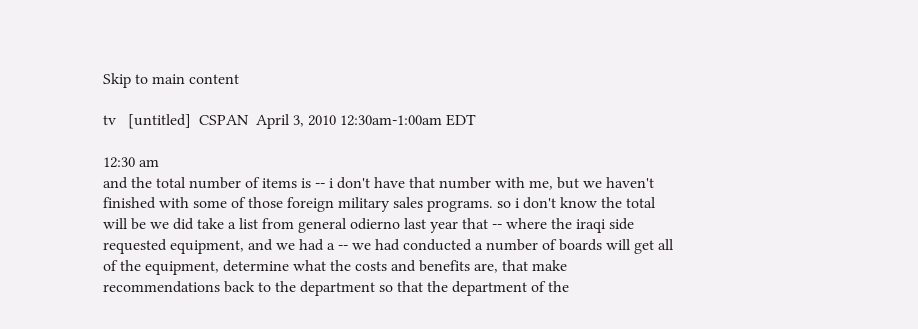Skip to main content

tv   [untitled]  CSPAN  April 3, 2010 12:30am-1:00am EDT

12:30 am
and the total number of items is -- i don't have that number with me, but we haven't finished with some of those foreign military sales programs. so i don't know the total will be we did take a list from general odierno last year that -- where the iraqi side requested equipment, and we had a -- we had conducted a number of boards will get all of the equipment, determine what the costs and benefits are, that make recommendations back to the department so that the department of the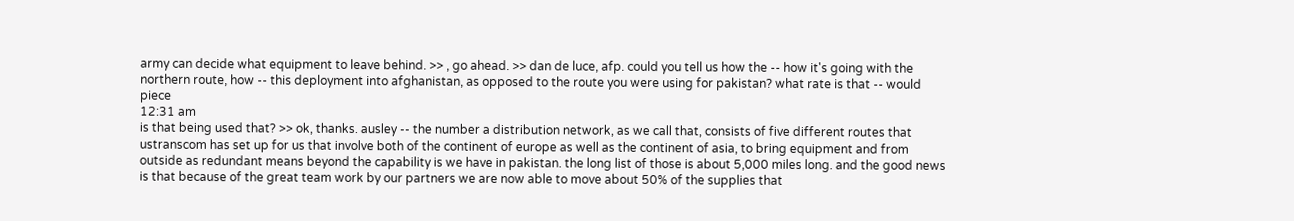army can decide what equipment to leave behind. >> , go ahead. >> dan de luce, afp. could you tell us how the -- how it's going with the northern route, how -- this deployment into afghanistan, as opposed to the route you were using for pakistan? what rate is that -- would piece
12:31 am
is that being used that? >> ok, thanks. ausley -- the number a distribution network, as we call that, consists of five different routes that ustranscom has set up for us that involve both of the continent of europe as well as the continent of asia, to bring equipment and from outside as redundant means beyond the capability is we have in pakistan. the long list of those is about 5,000 miles long. and the good news is that because of the great team work by our partners we are now able to move about 50% of the supplies that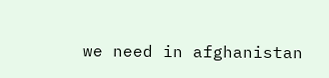we need in afghanistan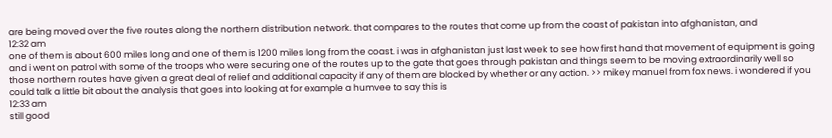are being moved over the five routes along the northern distribution network. that compares to the routes that come up from the coast of pakistan into afghanistan, and
12:32 am
one of them is about 600 miles long and one of them is 1200 miles long from the coast. i was in afghanistan just last week to see how first hand that movement of equipment is going and i went on patrol with some of the troops who were securing one of the routes up to the gate that goes through pakistan and things seem to be moving extraordinarily well so those northern routes have given a great deal of relief and additional capacity if any of them are blocked by whether or any action. >> mikey manuel from fox news. i wondered if you could talk a little bit about the analysis that goes into looking at for example a humvee to say this is
12:33 am
still good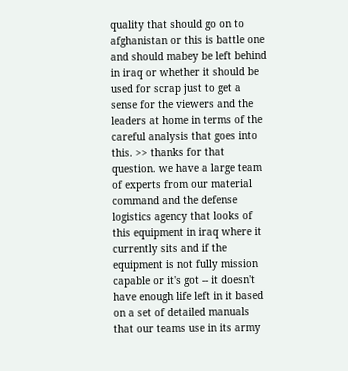quality that should go on to afghanistan or this is battle one and should mabey be left behind in iraq or whether it should be used for scrap just to get a sense for the viewers and the leaders at home in terms of the careful analysis that goes into this. >> thanks for that question. we have a large team of experts from our material command and the defense logistics agency that looks of this equipment in iraq where it currently sits and if the equipment is not fully mission capable or it's got -- it doesn't have enough life left in it based on a set of detailed manuals that our teams use in its army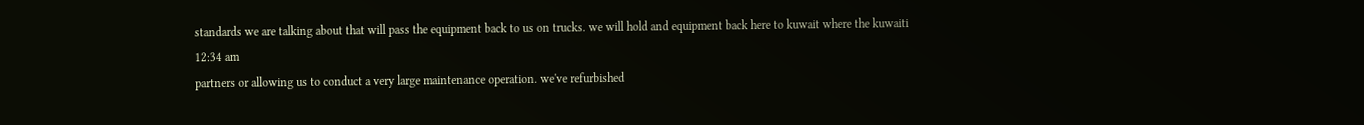standards we are talking about that will pass the equipment back to us on trucks. we will hold and equipment back here to kuwait where the kuwaiti
12:34 am
partners or allowing us to conduct a very large maintenance operation. we've refurbished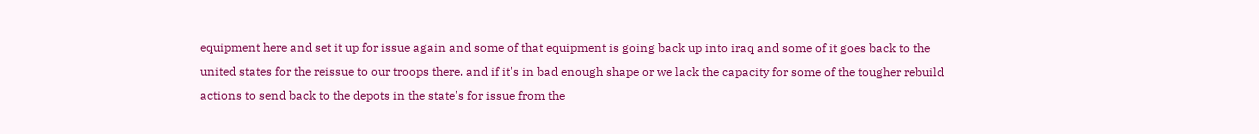equipment here and set it up for issue again and some of that equipment is going back up into iraq and some of it goes back to the united states for the reissue to our troops there. and if it's in bad enough shape or we lack the capacity for some of the tougher rebuild actions to send back to the depots in the state's for issue from the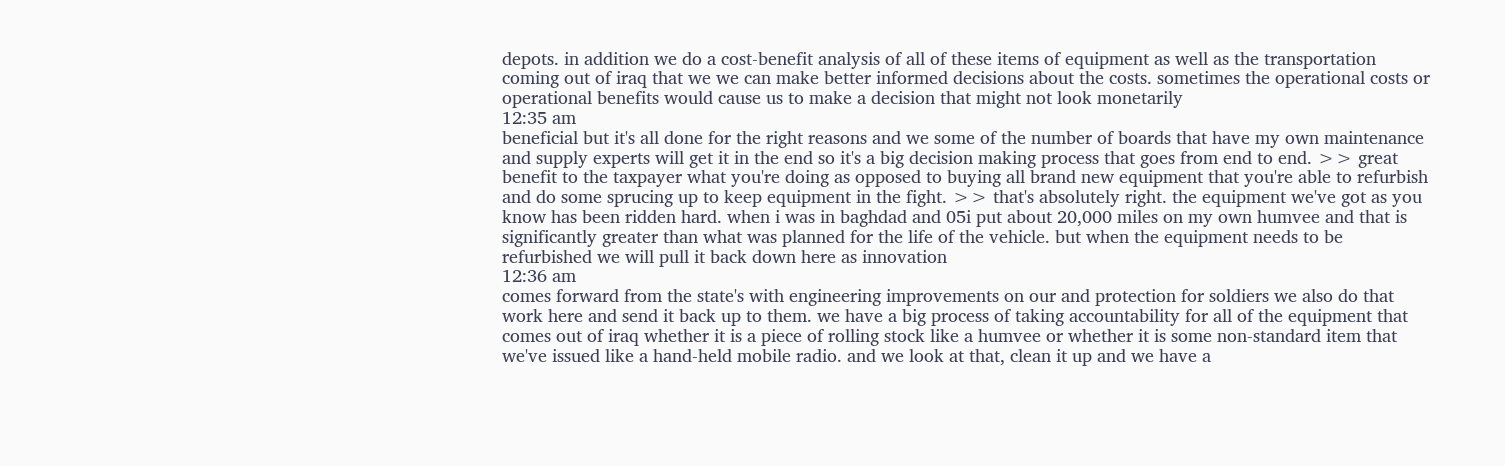depots. in addition we do a cost-benefit analysis of all of these items of equipment as well as the transportation coming out of iraq that we we can make better informed decisions about the costs. sometimes the operational costs or operational benefits would cause us to make a decision that might not look monetarily
12:35 am
beneficial but it's all done for the right reasons and we some of the number of boards that have my own maintenance and supply experts will get it in the end so it's a big decision making process that goes from end to end. >> great benefit to the taxpayer what you're doing as opposed to buying all brand new equipment that you're able to refurbish and do some sprucing up to keep equipment in the fight. >> that's absolutely right. the equipment we've got as you know has been ridden hard. when i was in baghdad and 05i put about 20,000 miles on my own humvee and that is significantly greater than what was planned for the life of the vehicle. but when the equipment needs to be refurbished we will pull it back down here as innovation
12:36 am
comes forward from the state's with engineering improvements on our and protection for soldiers we also do that work here and send it back up to them. we have a big process of taking accountability for all of the equipment that comes out of iraq whether it is a piece of rolling stock like a humvee or whether it is some non-standard item that we've issued like a hand-held mobile radio. and we look at that, clean it up and we have a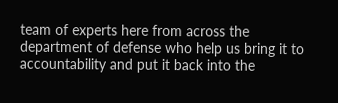team of experts here from across the department of defense who help us bring it to accountability and put it back into the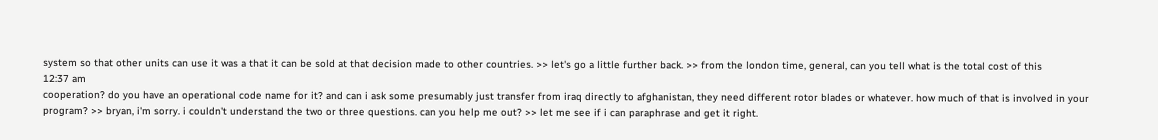system so that other units can use it was a that it can be sold at that decision made to other countries. >> let's go a little further back. >> from the london time, general, can you tell what is the total cost of this
12:37 am
cooperation? do you have an operational code name for it? and can i ask some presumably just transfer from iraq directly to afghanistan, they need different rotor blades or whatever. how much of that is involved in your program? >> bryan, i'm sorry. i couldn't understand the two or three questions. can you help me out? >> let me see if i can paraphrase and get it right.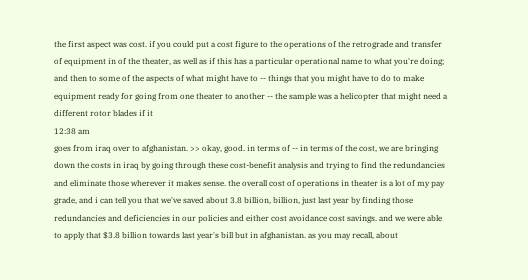the first aspect was cost. if you could put a cost figure to the operations of the retrograde and transfer of equipment in of the theater, as well as if this has a particular operational name to what you're doing; and then to some of the aspects of what might have to -- things that you might have to do to make equipment ready for going from one theater to another -- the sample was a helicopter that might need a different rotor blades if it
12:38 am
goes from iraq over to afghanistan. >> okay, good. in terms of -- in terms of the cost, we are bringing down the costs in iraq by going through these cost-benefit analysis and trying to find the redundancies and eliminate those wherever it makes sense. the overall cost of operations in theater is a lot of my pay grade, and i can tell you that we've saved about 3.8 billion, billion, just last year by finding those redundancies and deficiencies in our policies and either cost avoidance cost savings. and we were able to apply that $3.8 billion towards last year's bill but in afghanistan. as you may recall, about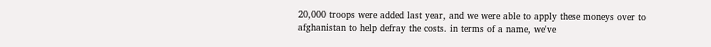20,000 troops were added last year, and we were able to apply these moneys over to afghanistan to help defray the costs. in terms of a name, we've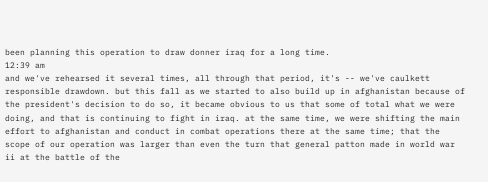been planning this operation to draw donner iraq for a long time.
12:39 am
and we've rehearsed it several times, all through that period, it's -- we've caulkett responsible drawdown. but this fall as we started to also build up in afghanistan because of the president's decision to do so, it became obvious to us that some of total what we were doing, and that is continuing to fight in iraq. at the same time, we were shifting the main effort to afghanistan and conduct in combat operations there at the same time; that the scope of our operation was larger than even the turn that general patton made in world war ii at the battle of the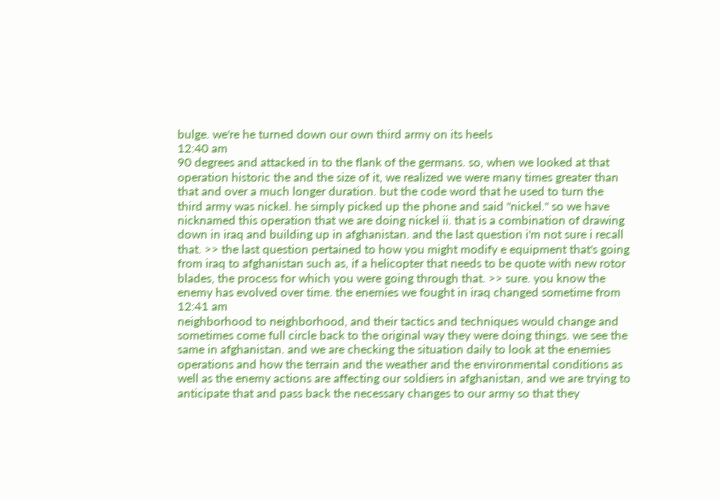bulge. we're he turned down our own third army on its heels
12:40 am
90 degrees and attacked in to the flank of the germans. so, when we looked at that operation historic the and the size of it, we realized we were many times greater than that and over a much longer duration. but the code word that he used to turn the third army was nickel. he simply picked up the phone and said "nickel." so we have nicknamed this operation that we are doing nickel ii. that is a combination of drawing down in iraq and building up in afghanistan. and the last question i'm not sure i recall that. >> the last question pertained to how you might modify e equipment that's going from iraq to afghanistan such as, if a helicopter that needs to be quote with new rotor blades, the process for which you were going through that. >> sure. you know the enemy has evolved over time. the enemies we fought in iraq changed sometime from
12:41 am
neighborhood to neighborhood, and their tactics and techniques would change and sometimes come full circle back to the original way they were doing things. we see the same in afghanistan. and we are checking the situation daily to look at the enemies operations and how the terrain and the weather and the environmental conditions as well as the enemy actions are affecting our soldiers in afghanistan, and we are trying to anticipate that and pass back the necessary changes to our army so that they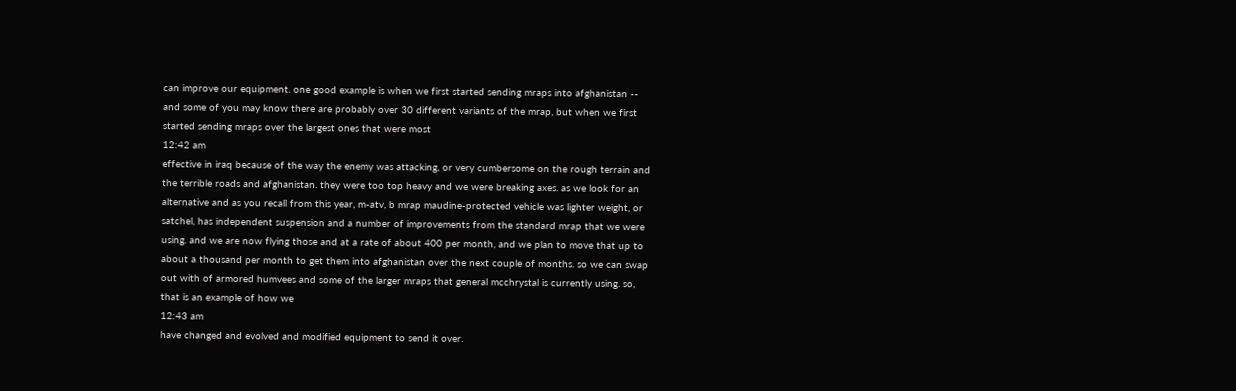can improve our equipment. one good example is when we first started sending mraps into afghanistan -- and some of you may know there are probably over 30 different variants of the mrap, but when we first started sending mraps over the largest ones that were most
12:42 am
effective in iraq because of the way the enemy was attacking, or very cumbersome on the rough terrain and the terrible roads and afghanistan. they were too top heavy and we were breaking axes. as we look for an alternative and as you recall from this year, m-atv, b mrap maudine-protected vehicle was lighter weight, or satchel, has independent suspension and a number of improvements from the standard mrap that we were using. and we are now flying those and at a rate of about 400 per month, and we plan to move that up to about a thousand per month to get them into afghanistan over the next couple of months. so we can swap out with of armored humvees and some of the larger mraps that general mcchrystal is currently using. so, that is an example of how we
12:43 am
have changed and evolved and modified equipment to send it over.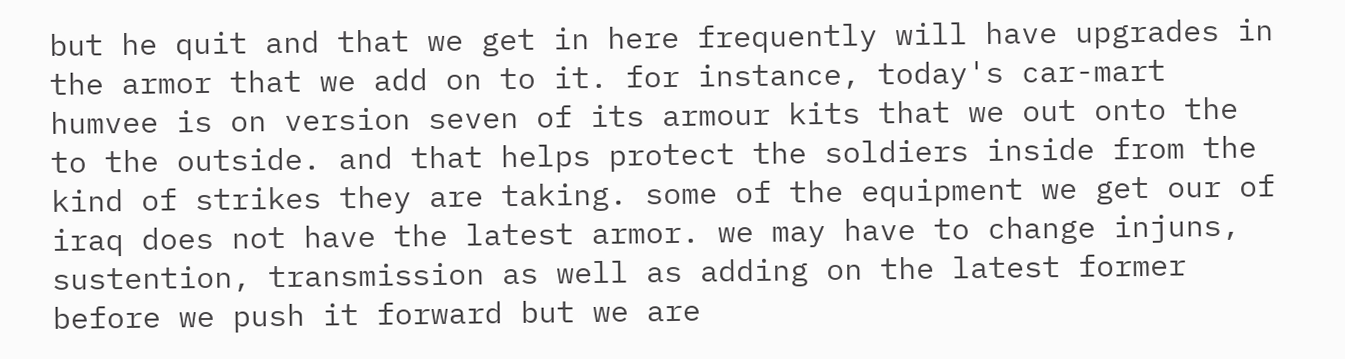but he quit and that we get in here frequently will have upgrades in the armor that we add on to it. for instance, today's car-mart humvee is on version seven of its armour kits that we out onto the to the outside. and that helps protect the soldiers inside from the kind of strikes they are taking. some of the equipment we get our of iraq does not have the latest armor. we may have to change injuns, sustention, transmission as well as adding on the latest former before we push it forward but we are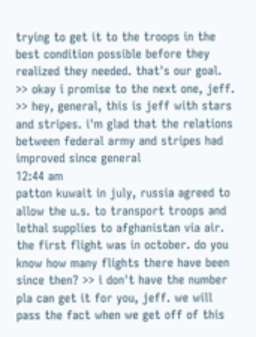trying to get it to the troops in the best condition possible before they realized they needed. that's our goal. >> okay i promise to the next one, jeff. >> hey, general, this is jeff with stars and stripes. i'm glad that the relations between federal army and stripes had improved since general
12:44 am
patton kuwait in july, russia agreed to allow the u.s. to transport troops and lethal supplies to afghanistan via air. the first flight was in october. do you know how many flights there have been since then? >> i don't have the number pla can get it for you, jeff. we will pass the fact when we get off of this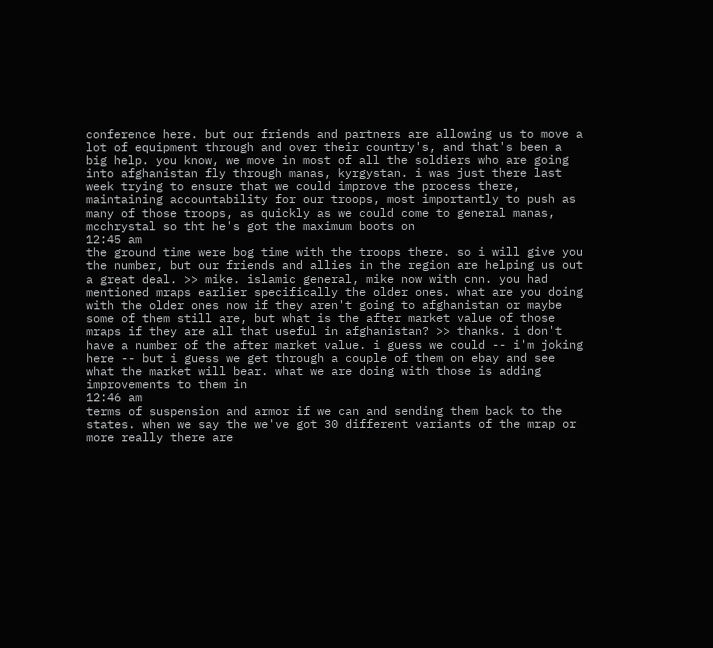conference here. but our friends and partners are allowing us to move a lot of equipment through and over their country's, and that's been a big help. you know, we move in most of all the soldiers who are going into afghanistan fly through manas, kyrgystan. i was just there last week trying to ensure that we could improve the process there, maintaining accountability for our troops, most importantly to push as many of those troops, as quickly as we could come to general manas, mcchrystal so tht he's got the maximum boots on
12:45 am
the ground time were bog time with the troops there. so i will give you the number, but our friends and allies in the region are helping us out a great deal. >> mike. islamic general, mike now with cnn. you had mentioned mraps earlier specifically the older ones. what are you doing with the older ones now if they aren't going to afghanistan or maybe some of them still are, but what is the after market value of those mraps if they are all that useful in afghanistan? >> thanks. i don't have a number of the after market value. i guess we could -- i'm joking here -- but i guess we get through a couple of them on ebay and see what the market will bear. what we are doing with those is adding improvements to them in
12:46 am
terms of suspension and armor if we can and sending them back to the states. when we say the we've got 30 different variants of the mrap or more really there are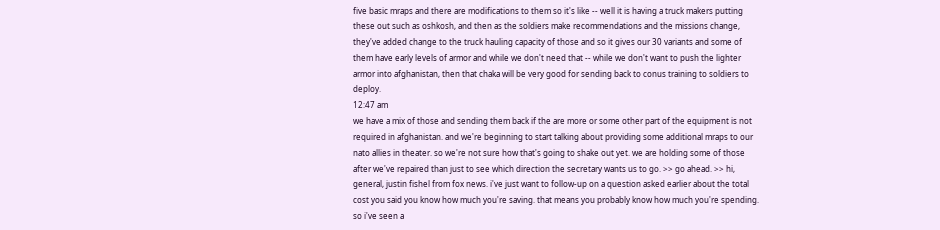five basic mraps and there are modifications to them so it's like -- well it is having a truck makers putting these out such as oshkosh, and then as the soldiers make recommendations and the missions change, they've added change to the truck hauling capacity of those and so it gives our 30 variants and some of them have early levels of armor and while we don't need that -- while we don't want to push the lighter armor into afghanistan, then that chaka will be very good for sending back to conus training to soldiers to deploy.
12:47 am
we have a mix of those and sending them back if the are more or some other part of the equipment is not required in afghanistan. and we're beginning to start talking about providing some additional mraps to our nato allies in theater. so we're not sure how that's going to shake out yet. we are holding some of those after we've repaired than just to see which direction the secretary wants us to go. >> go ahead. >> hi, general, justin fishel from fox news. i've just want to follow-up on a question asked earlier about the total cost you said you know how much you're saving. that means you probably know how much you're spending. so i've seen a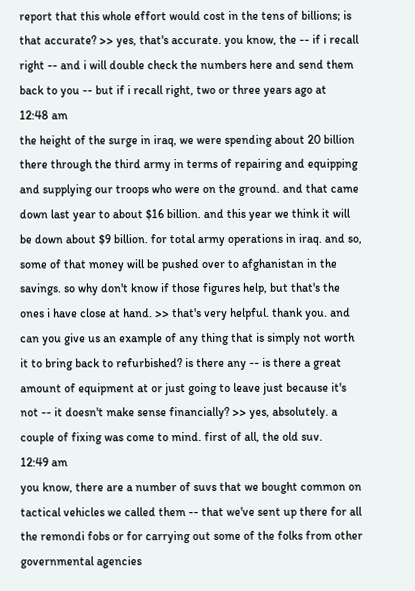report that this whole effort would cost in the tens of billions; is that accurate? >> yes, that's accurate. you know, the -- if i recall right -- and i will double check the numbers here and send them back to you -- but if i recall right, two or three years ago at
12:48 am
the height of the surge in iraq, we were spending about 20 billion there through the third army in terms of repairing and equipping and supplying our troops who were on the ground. and that came down last year to about $16 billion. and this year we think it will be down about $9 billion. for total army operations in iraq. and so, some of that money will be pushed over to afghanistan in the savings. so why don't know if those figures help, but that's the ones i have close at hand. >> that's very helpful. thank you. and can you give us an example of any thing that is simply not worth it to bring back to refurbished? is there any -- is there a great amount of equipment at or just going to leave just because it's not -- it doesn't make sense financially? >> yes, absolutely. a couple of fixing was come to mind. first of all, the old suv.
12:49 am
you know, there are a number of suvs that we bought common on tactical vehicles we called them -- that we've sent up there for all the remondi fobs or for carrying out some of the folks from other governmental agencies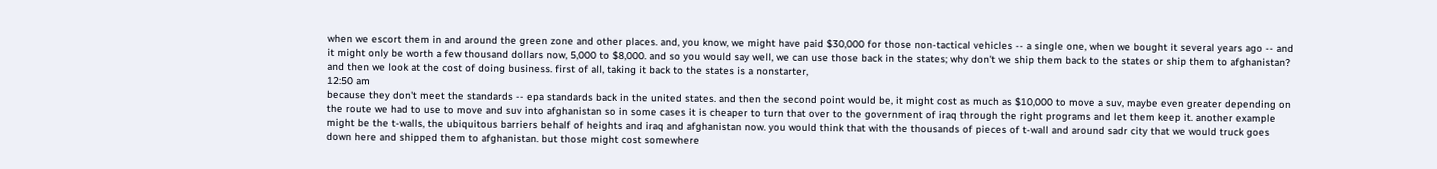when we escort them in and around the green zone and other places. and, you know, we might have paid $30,000 for those non-tactical vehicles -- a single one, when we bought it several years ago -- and it might only be worth a few thousand dollars now, 5,000 to $8,000. and so you would say well, we can use those back in the states; why don't we ship them back to the states or ship them to afghanistan? and then we look at the cost of doing business. first of all, taking it back to the states is a nonstarter,
12:50 am
because they don't meet the standards -- epa standards back in the united states. and then the second point would be, it might cost as much as $10,000 to move a suv, maybe even greater depending on the route we had to use to move and suv into afghanistan so in some cases it is cheaper to turn that over to the government of iraq through the right programs and let them keep it. another example might be the t-walls, the ubiquitous barriers behalf of heights and iraq and afghanistan now. you would think that with the thousands of pieces of t-wall and around sadr city that we would truck goes down here and shipped them to afghanistan. but those might cost somewhere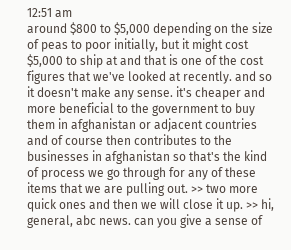12:51 am
around $800 to $5,000 depending on the size of peas to poor initially, but it might cost $5,000 to ship at and that is one of the cost figures that we've looked at recently. and so it doesn't make any sense. it's cheaper and more beneficial to the government to buy them in afghanistan or adjacent countries and of course then contributes to the businesses in afghanistan so that's the kind of process we go through for any of these items that we are pulling out. >> two more quick ones and then we will close it up. >> hi, general, abc news. can you give a sense of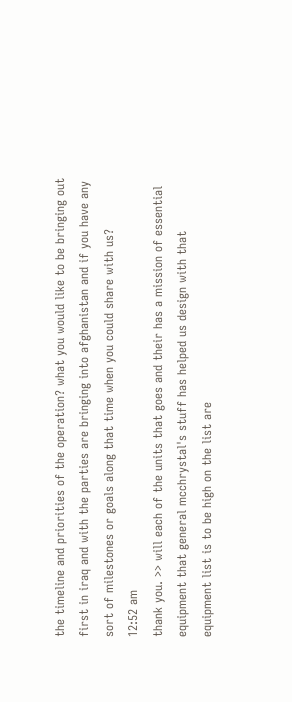the timeline and priorities of the operation? what you would like to be bringing out first in iraq and with the parties are bringing into afghanistan and if you have any sort of milestones or goals along that time when you could share with us?
12:52 am
thank you. >> will each of the units that goes and their has a mission of essential equipment that general mcchrystal's stuff has helped us design with that equipment list is to be high on the list are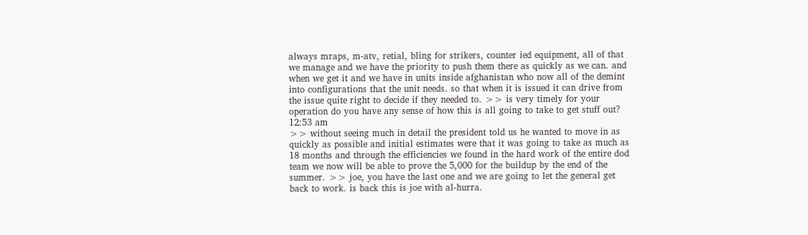always mraps, m-atv, retial, bling for strikers, counter ied equipment, all of that we manage and we have the priority to push them there as quickly as we can. and when we get it and we have in units inside afghanistan who now all of the demint into configurations that the unit needs. so that when it is issued it can drive from the issue quite right to decide if they needed to. >> is very timely for your operation do you have any sense of how this is all going to take to get stuff out?
12:53 am
>> without seeing much in detail the president told us he wanted to move in as quickly as possible and initial estimates were that it was going to take as much as 18 months and through the efficiencies we found in the hard work of the entire dod team we now will be able to prove the 5,000 for the buildup by the end of the summer. >> joe, you have the last one and we are going to let the general get back to work. is back this is joe with al-hurra.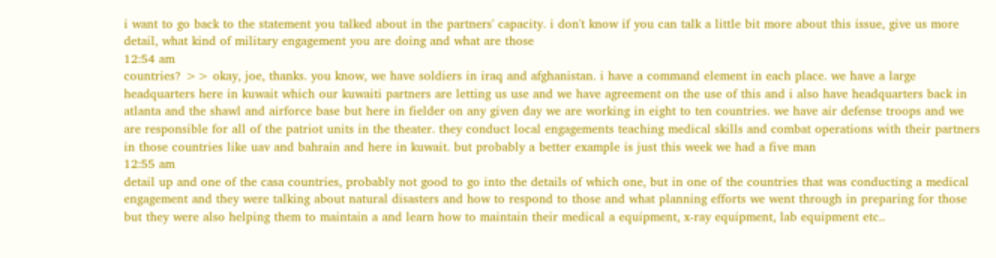i want to go back to the statement you talked about in the partners' capacity. i don't know if you can talk a little bit more about this issue, give us more detail, what kind of military engagement you are doing and what are those
12:54 am
countries? >> okay, joe, thanks. you know, we have soldiers in iraq and afghanistan. i have a command element in each place. we have a large headquarters here in kuwait which our kuwaiti partners are letting us use and we have agreement on the use of this and i also have headquarters back in atlanta and the shawl and airforce base but here in fielder on any given day we are working in eight to ten countries. we have air defense troops and we are responsible for all of the patriot units in the theater. they conduct local engagements teaching medical skills and combat operations with their partners in those countries like uav and bahrain and here in kuwait. but probably a better example is just this week we had a five man
12:55 am
detail up and one of the casa countries, probably not good to go into the details of which one, but in one of the countries that was conducting a medical engagement and they were talking about natural disasters and how to respond to those and what planning efforts we went through in preparing for those but they were also helping them to maintain a and learn how to maintain their medical a equipment, x-ray equipment, lab equipment etc..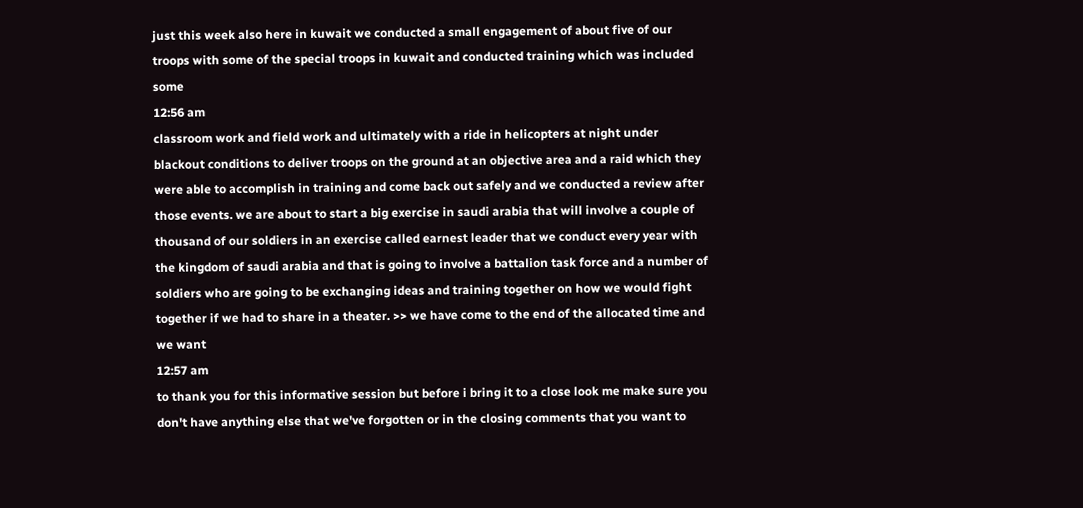just this week also here in kuwait we conducted a small engagement of about five of our troops with some of the special troops in kuwait and conducted training which was included some
12:56 am
classroom work and field work and ultimately with a ride in helicopters at night under blackout conditions to deliver troops on the ground at an objective area and a raid which they were able to accomplish in training and come back out safely and we conducted a review after those events. we are about to start a big exercise in saudi arabia that will involve a couple of thousand of our soldiers in an exercise called earnest leader that we conduct every year with the kingdom of saudi arabia and that is going to involve a battalion task force and a number of soldiers who are going to be exchanging ideas and training together on how we would fight together if we had to share in a theater. >> we have come to the end of the allocated time and we want
12:57 am
to thank you for this informative session but before i bring it to a close look me make sure you don't have anything else that we've forgotten or in the closing comments that you want to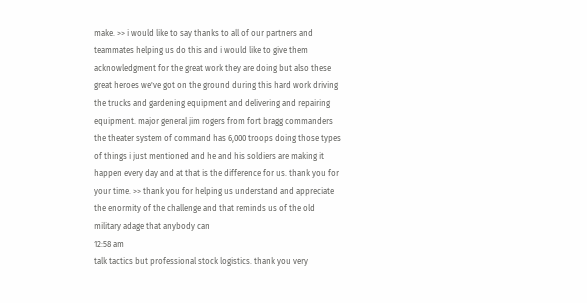make. >> i would like to say thanks to all of our partners and teammates helping us do this and i would like to give them acknowledgment for the great work they are doing but also these great heroes we've got on the ground during this hard work driving the trucks and gardening equipment and delivering and repairing equipment. major general jim rogers from fort bragg commanders the theater system of command has 6,000 troops doing those types of things i just mentioned and he and his soldiers are making it happen every day and at that is the difference for us. thank you for your time. >> thank you for helping us understand and appreciate the enormity of the challenge and that reminds us of the old military adage that anybody can
12:58 am
talk tactics but professional stock logistics. thank you very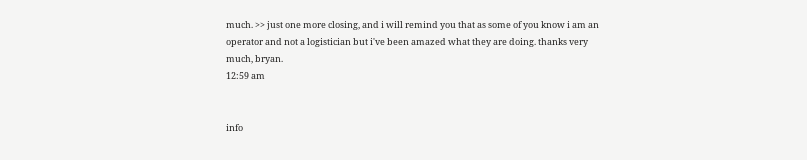much. >> just one more closing, and i will remind you that as some of you know i am an operator and not a logistician but i've been amazed what they are doing. thanks very much, bryan.
12:59 am


info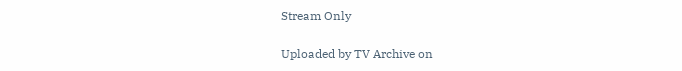Stream Only

Uploaded by TV Archive on